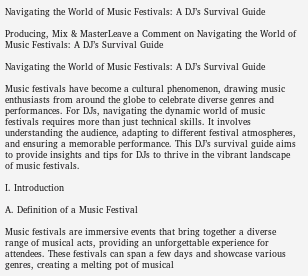Navigating the World of Music Festivals: A DJ’s Survival Guide

Producing, Mix & MasterLeave a Comment on Navigating the World of Music Festivals: A DJ’s Survival Guide

Navigating the World of Music Festivals: A DJ’s Survival Guide

Music festivals have become a cultural phenomenon, drawing music enthusiasts from around the globe to celebrate diverse genres and performances. For DJs, navigating the dynamic world of music festivals requires more than just technical skills. It involves understanding the audience, adapting to different festival atmospheres, and ensuring a memorable performance. This DJ’s survival guide aims to provide insights and tips for DJs to thrive in the vibrant landscape of music festivals.

I. Introduction

A. Definition of a Music Festival

Music festivals are immersive events that bring together a diverse range of musical acts, providing an unforgettable experience for attendees. These festivals can span a few days and showcase various genres, creating a melting pot of musical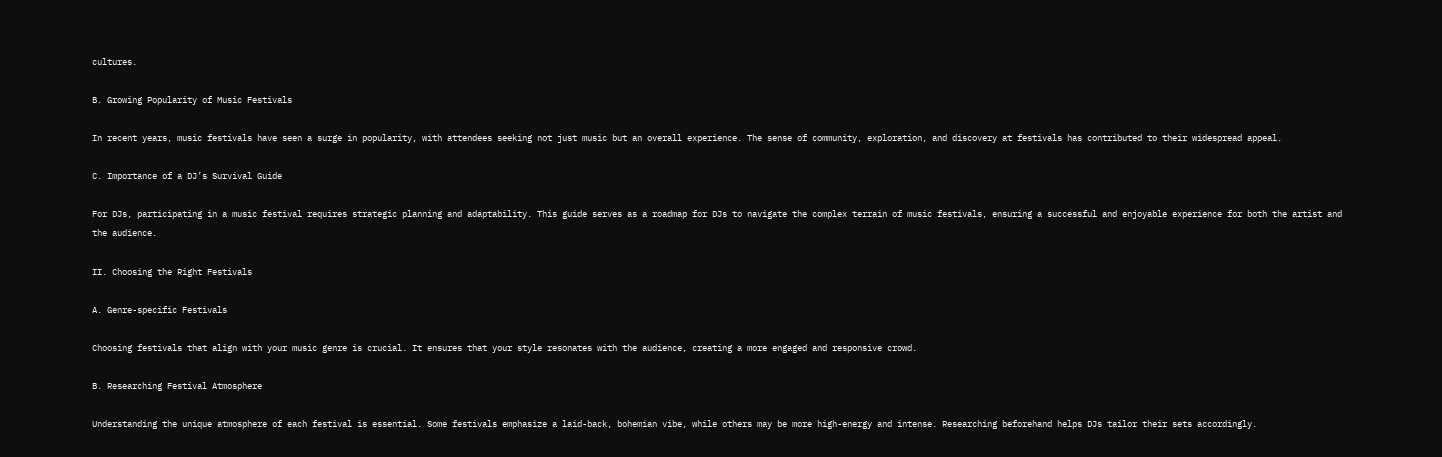cultures.

B. Growing Popularity of Music Festivals

In recent years, music festivals have seen a surge in popularity, with attendees seeking not just music but an overall experience. The sense of community, exploration, and discovery at festivals has contributed to their widespread appeal.

C. Importance of a DJ’s Survival Guide

For DJs, participating in a music festival requires strategic planning and adaptability. This guide serves as a roadmap for DJs to navigate the complex terrain of music festivals, ensuring a successful and enjoyable experience for both the artist and the audience.

II. Choosing the Right Festivals

A. Genre-specific Festivals

Choosing festivals that align with your music genre is crucial. It ensures that your style resonates with the audience, creating a more engaged and responsive crowd.

B. Researching Festival Atmosphere

Understanding the unique atmosphere of each festival is essential. Some festivals emphasize a laid-back, bohemian vibe, while others may be more high-energy and intense. Researching beforehand helps DJs tailor their sets accordingly.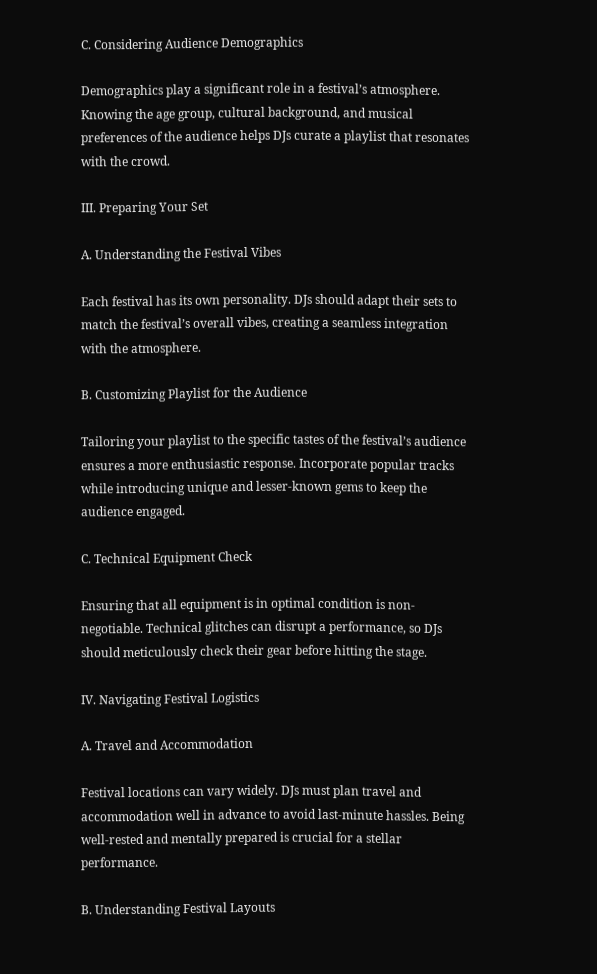C. Considering Audience Demographics

Demographics play a significant role in a festival’s atmosphere. Knowing the age group, cultural background, and musical preferences of the audience helps DJs curate a playlist that resonates with the crowd.

III. Preparing Your Set

A. Understanding the Festival Vibes

Each festival has its own personality. DJs should adapt their sets to match the festival’s overall vibes, creating a seamless integration with the atmosphere.

B. Customizing Playlist for the Audience

Tailoring your playlist to the specific tastes of the festival’s audience ensures a more enthusiastic response. Incorporate popular tracks while introducing unique and lesser-known gems to keep the audience engaged.

C. Technical Equipment Check

Ensuring that all equipment is in optimal condition is non-negotiable. Technical glitches can disrupt a performance, so DJs should meticulously check their gear before hitting the stage.

IV. Navigating Festival Logistics

A. Travel and Accommodation

Festival locations can vary widely. DJs must plan travel and accommodation well in advance to avoid last-minute hassles. Being well-rested and mentally prepared is crucial for a stellar performance.

B. Understanding Festival Layouts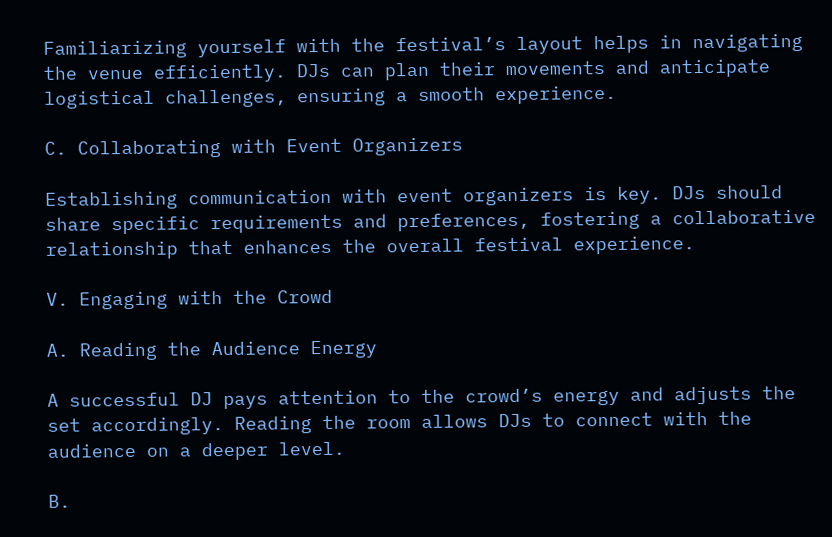Familiarizing yourself with the festival’s layout helps in navigating the venue efficiently. DJs can plan their movements and anticipate logistical challenges, ensuring a smooth experience.

C. Collaborating with Event Organizers

Establishing communication with event organizers is key. DJs should share specific requirements and preferences, fostering a collaborative relationship that enhances the overall festival experience.

V. Engaging with the Crowd

A. Reading the Audience Energy

A successful DJ pays attention to the crowd’s energy and adjusts the set accordingly. Reading the room allows DJs to connect with the audience on a deeper level.

B.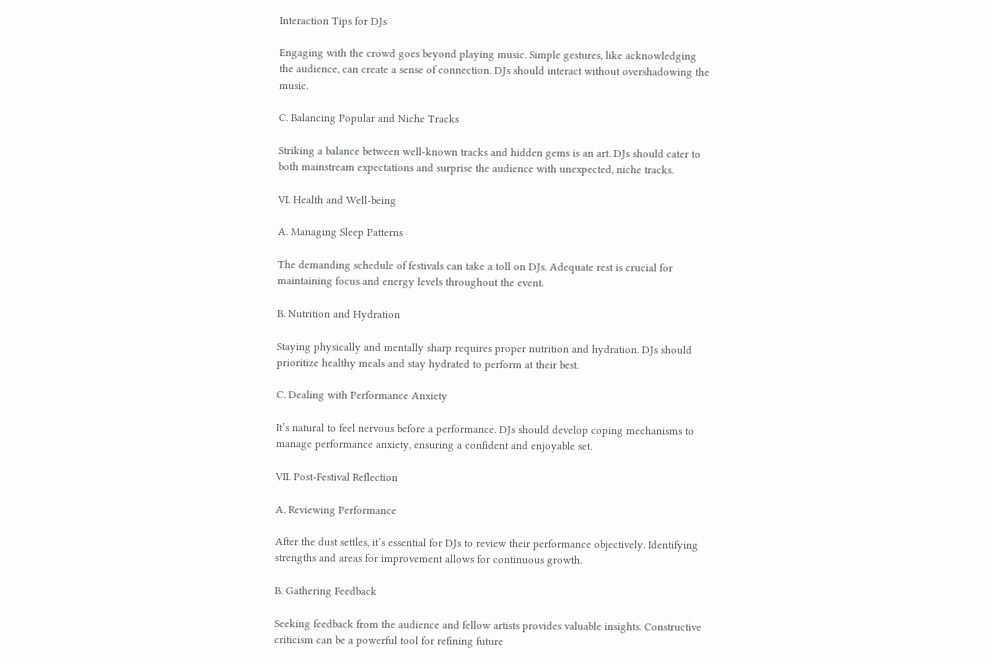Interaction Tips for DJs

Engaging with the crowd goes beyond playing music. Simple gestures, like acknowledging the audience, can create a sense of connection. DJs should interact without overshadowing the music.

C. Balancing Popular and Niche Tracks

Striking a balance between well-known tracks and hidden gems is an art. DJs should cater to both mainstream expectations and surprise the audience with unexpected, niche tracks.

VI. Health and Well-being

A. Managing Sleep Patterns

The demanding schedule of festivals can take a toll on DJs. Adequate rest is crucial for maintaining focus and energy levels throughout the event.

B. Nutrition and Hydration

Staying physically and mentally sharp requires proper nutrition and hydration. DJs should prioritize healthy meals and stay hydrated to perform at their best.

C. Dealing with Performance Anxiety

It’s natural to feel nervous before a performance. DJs should develop coping mechanisms to manage performance anxiety, ensuring a confident and enjoyable set.

VII. Post-Festival Reflection

A. Reviewing Performance

After the dust settles, it’s essential for DJs to review their performance objectively. Identifying strengths and areas for improvement allows for continuous growth.

B. Gathering Feedback

Seeking feedback from the audience and fellow artists provides valuable insights. Constructive criticism can be a powerful tool for refining future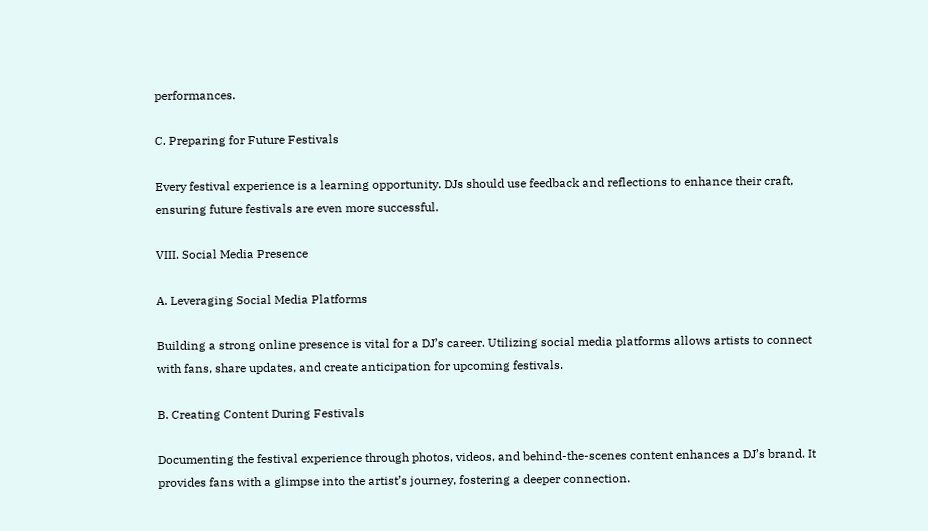performances.

C. Preparing for Future Festivals

Every festival experience is a learning opportunity. DJs should use feedback and reflections to enhance their craft, ensuring future festivals are even more successful.

VIII. Social Media Presence

A. Leveraging Social Media Platforms

Building a strong online presence is vital for a DJ’s career. Utilizing social media platforms allows artists to connect with fans, share updates, and create anticipation for upcoming festivals.

B. Creating Content During Festivals

Documenting the festival experience through photos, videos, and behind-the-scenes content enhances a DJ’s brand. It provides fans with a glimpse into the artist’s journey, fostering a deeper connection.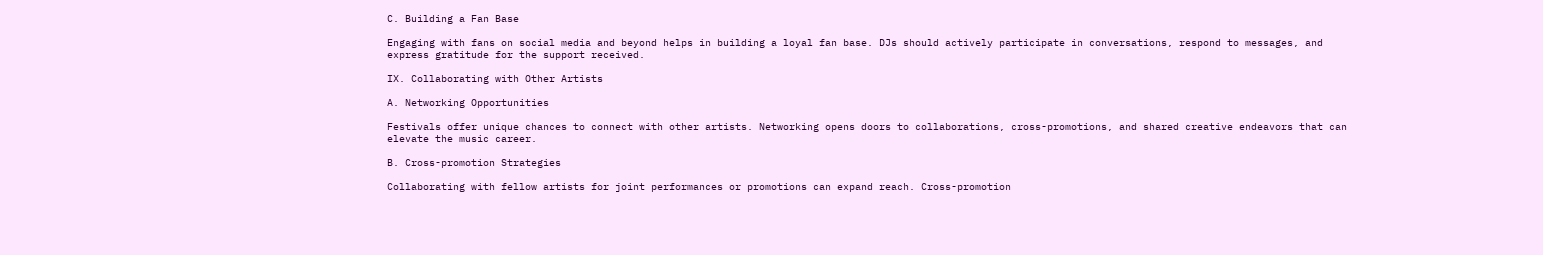C. Building a Fan Base

Engaging with fans on social media and beyond helps in building a loyal fan base. DJs should actively participate in conversations, respond to messages, and express gratitude for the support received.

IX. Collaborating with Other Artists

A. Networking Opportunities

Festivals offer unique chances to connect with other artists. Networking opens doors to collaborations, cross-promotions, and shared creative endeavors that can elevate the music career.

B. Cross-promotion Strategies

Collaborating with fellow artists for joint performances or promotions can expand reach. Cross-promotion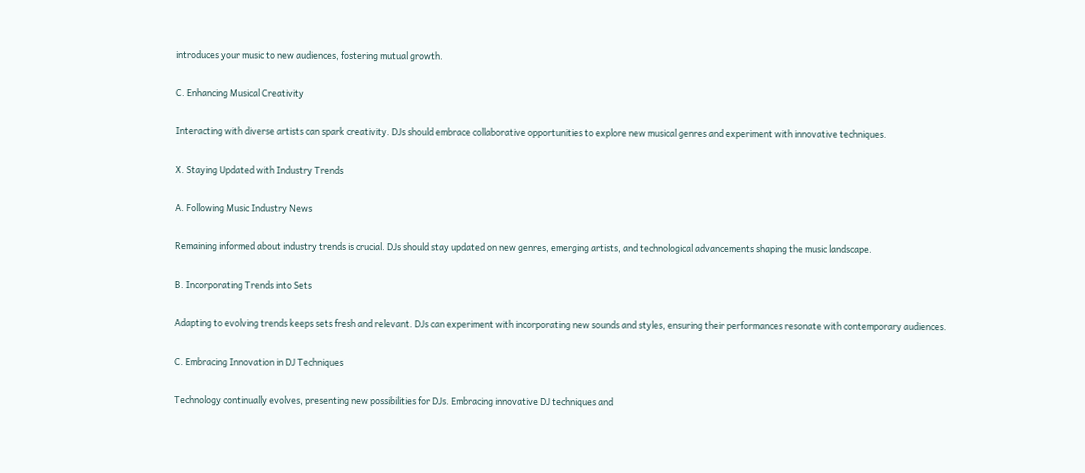introduces your music to new audiences, fostering mutual growth.

C. Enhancing Musical Creativity

Interacting with diverse artists can spark creativity. DJs should embrace collaborative opportunities to explore new musical genres and experiment with innovative techniques.

X. Staying Updated with Industry Trends

A. Following Music Industry News

Remaining informed about industry trends is crucial. DJs should stay updated on new genres, emerging artists, and technological advancements shaping the music landscape.

B. Incorporating Trends into Sets

Adapting to evolving trends keeps sets fresh and relevant. DJs can experiment with incorporating new sounds and styles, ensuring their performances resonate with contemporary audiences.

C. Embracing Innovation in DJ Techniques

Technology continually evolves, presenting new possibilities for DJs. Embracing innovative DJ techniques and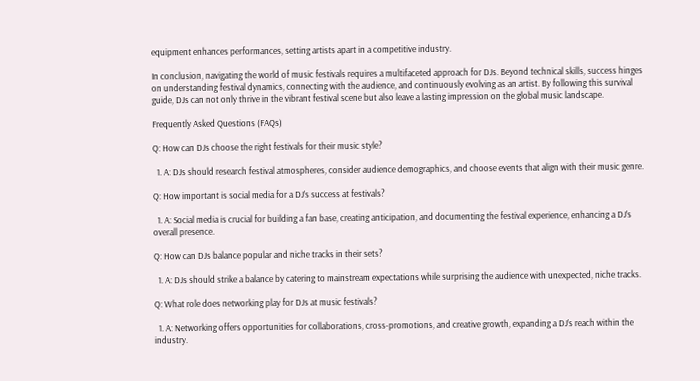equipment enhances performances, setting artists apart in a competitive industry.

In conclusion, navigating the world of music festivals requires a multifaceted approach for DJs. Beyond technical skills, success hinges on understanding festival dynamics, connecting with the audience, and continuously evolving as an artist. By following this survival guide, DJs can not only thrive in the vibrant festival scene but also leave a lasting impression on the global music landscape.

Frequently Asked Questions (FAQs)

Q: How can DJs choose the right festivals for their music style?

  1. A: DJs should research festival atmospheres, consider audience demographics, and choose events that align with their music genre.

Q: How important is social media for a DJ’s success at festivals?

  1. A: Social media is crucial for building a fan base, creating anticipation, and documenting the festival experience, enhancing a DJ’s overall presence.

Q: How can DJs balance popular and niche tracks in their sets?

  1. A: DJs should strike a balance by catering to mainstream expectations while surprising the audience with unexpected, niche tracks.

Q: What role does networking play for DJs at music festivals?

  1. A: Networking offers opportunities for collaborations, cross-promotions, and creative growth, expanding a DJ’s reach within the industry.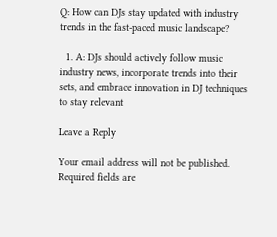Q: How can DJs stay updated with industry trends in the fast-paced music landscape?

  1. A: DJs should actively follow music industry news, incorporate trends into their sets, and embrace innovation in DJ techniques to stay relevant

Leave a Reply

Your email address will not be published. Required fields are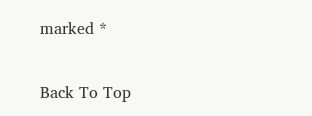marked *

Back To Top